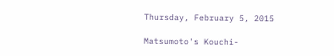Thursday, February 5, 2015

Matsumoto's Kouchi-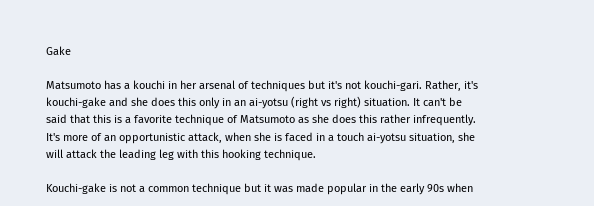Gake

Matsumoto has a kouchi in her arsenal of techniques but it's not kouchi-gari. Rather, it's kouchi-gake and she does this only in an ai-yotsu (right vs right) situation. It can't be said that this is a favorite technique of Matsumoto as she does this rather infrequently. It's more of an opportunistic attack, when she is faced in a touch ai-yotsu situation, she will attack the leading leg with this hooking technique.

Kouchi-gake is not a common technique but it was made popular in the early 90s when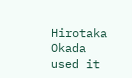Hirotaka Okada used it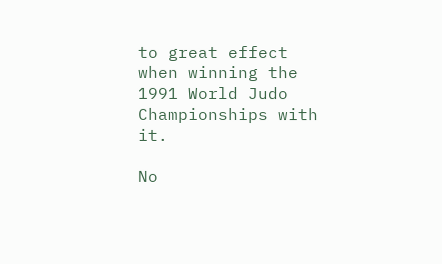to great effect when winning the 1991 World Judo Championships with it.

No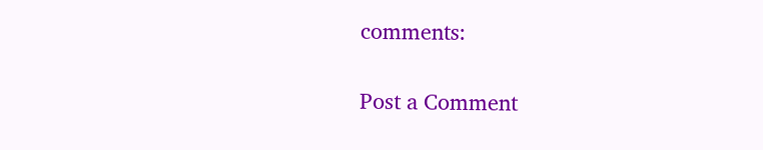comments:

Post a Comment